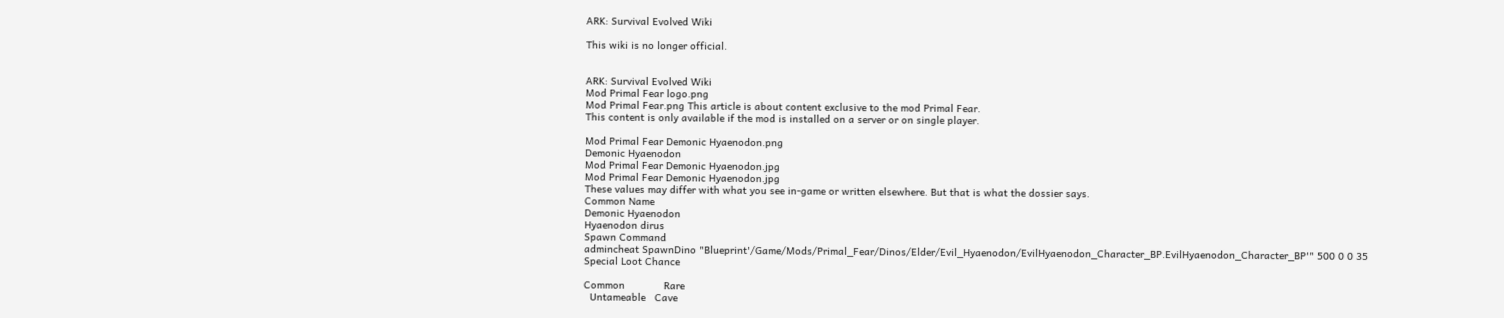ARK: Survival Evolved Wiki

This wiki is no longer official.


ARK: Survival Evolved Wiki
Mod Primal Fear logo.png
Mod Primal Fear.png This article is about content exclusive to the mod Primal Fear.
This content is only available if the mod is installed on a server or on single player.

Mod Primal Fear Demonic Hyaenodon.png
Demonic Hyaenodon
Mod Primal Fear Demonic Hyaenodon.jpg
Mod Primal Fear Demonic Hyaenodon.jpg
These values may differ with what you see in-game or written elsewhere. But that is what the dossier says.
Common Name
Demonic Hyaenodon
Hyaenodon dirus
Spawn Command
admincheat SpawnDino "Blueprint'/Game/Mods/Primal_Fear/Dinos/Elder/Evil_Hyaenodon/EvilHyaenodon_Character_BP.EvilHyaenodon_Character_BP'" 500 0 0 35
Special Loot Chance

Common             Rare
  Untameable   Cave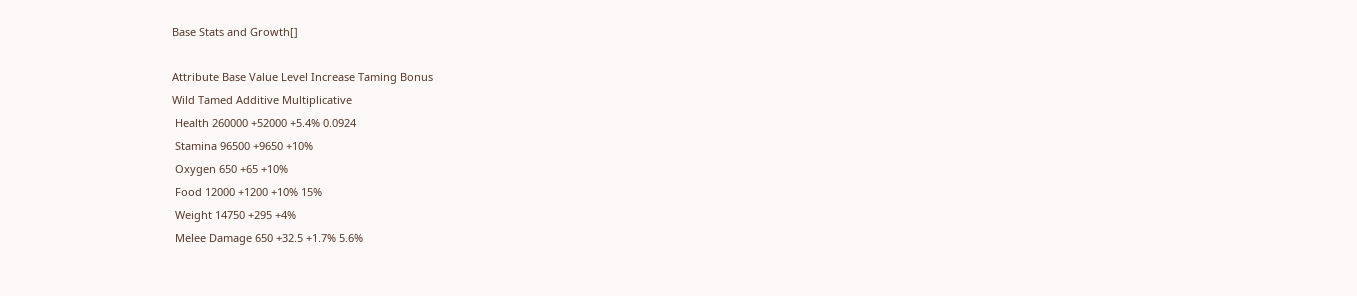Base Stats and Growth[]

Attribute Base Value Level Increase Taming Bonus
Wild Tamed Additive Multiplicative
 Health 260000 +52000 +5.4% 0.0924
 Stamina 96500 +9650 +10%
 Oxygen 650 +65 +10%
 Food 12000 +1200 +10% 15%
 Weight 14750 +295 +4%
 Melee Damage 650 +32.5 +1.7% 5.6%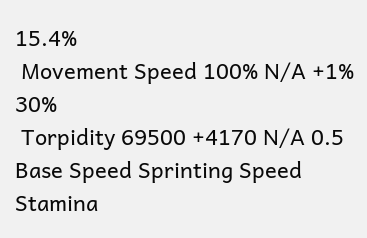15.4%
 Movement Speed 100% N/A +1% 30%
 Torpidity 69500 +4170 N/A 0.5
Base Speed Sprinting Speed Stamina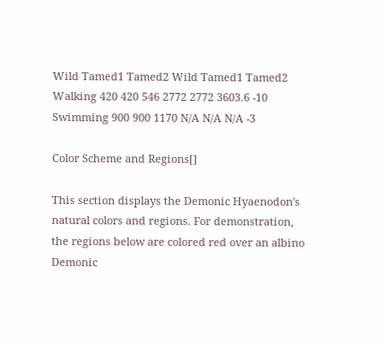Wild Tamed1 Tamed2 Wild Tamed1 Tamed2
Walking 420 420 546 2772 2772 3603.6 -10
Swimming 900 900 1170 N/A N/A N/A -3

Color Scheme and Regions[]

This section displays the Demonic Hyaenodon's natural colors and regions. For demonstration, the regions below are colored red over an albino Demonic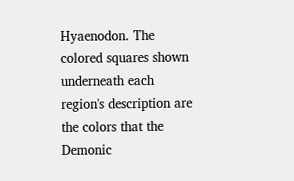Hyaenodon. The colored squares shown underneath each region's description are the colors that the Demonic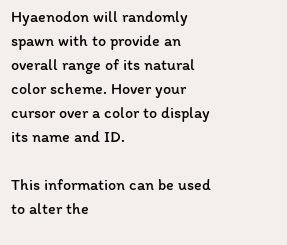Hyaenodon will randomly spawn with to provide an overall range of its natural color scheme. Hover your cursor over a color to display its name and ID.

This information can be used to alter the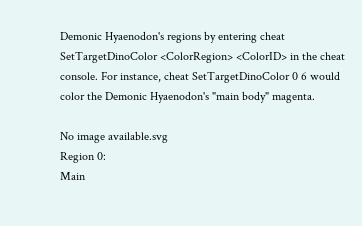Demonic Hyaenodon's regions by entering cheat SetTargetDinoColor <ColorRegion> <ColorID> in the cheat console. For instance, cheat SetTargetDinoColor 0 6 would color the Demonic Hyaenodon's "main body" magenta.

No image available.svg
Region 0:
Main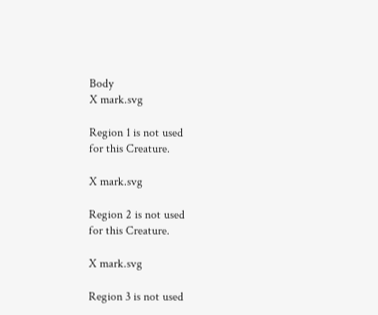Body
X mark.svg

Region 1 is not used
for this Creature.

X mark.svg

Region 2 is not used
for this Creature.

X mark.svg

Region 3 is not used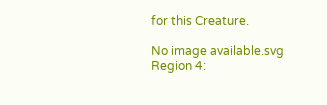for this Creature.

No image available.svg
Region 4: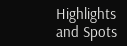Highlights and Spots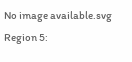No image available.svg
Region 5: